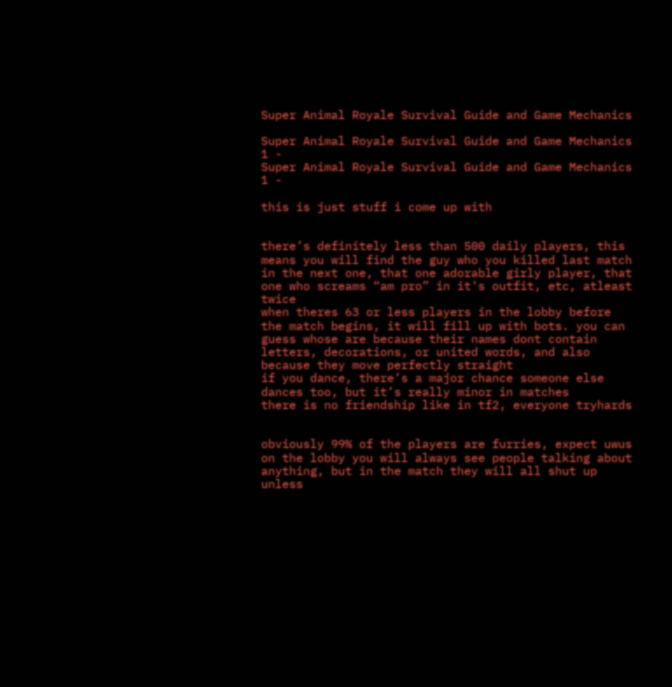Super Animal Royale Survival Guide and Game Mechanics

Super Animal Royale Survival Guide and Game Mechanics 1 -
Super Animal Royale Survival Guide and Game Mechanics 1 -

this is just stuff i come up with


there’s definitely less than 500 daily players, this means you will find the guy who you killed last match in the next one, that one adorable girly player, that one who screams “am pro” in it’s outfit, etc, atleast twice
when theres 63 or less players in the lobby before the match begins, it will fill up with bots. you can guess whose are because their names dont contain letters, decorations, or united words, and also because they move perfectly straight
if you dance, there’s a major chance someone else dances too, but it’s really minor in matches
there is no friendship like in tf2, everyone tryhards


obviously 99% of the players are furries, expect uwus
on the lobby you will always see people talking about anything, but in the match they will all shut up unless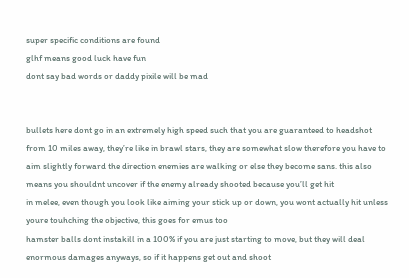super specific conditions are found
glhf means good luck have fun
dont say bad words or daddy pixile will be mad


bullets here dont go in an extremely high speed such that you are guaranteed to headshot from 10 miles away, they’re like in brawl stars, they are somewhat slow therefore you have to aim slightly forward the direction enemies are walking or else they become sans. this also means you shouldnt uncover if the enemy already shooted because you’ll get hit
in melee, even though you look like aiming your stick up or down, you wont actually hit unless youre touhching the objective, this goes for emus too
hamster balls dont instakill in a 100% if you are just starting to move, but they will deal enormous damages anyways, so if it happens get out and shoot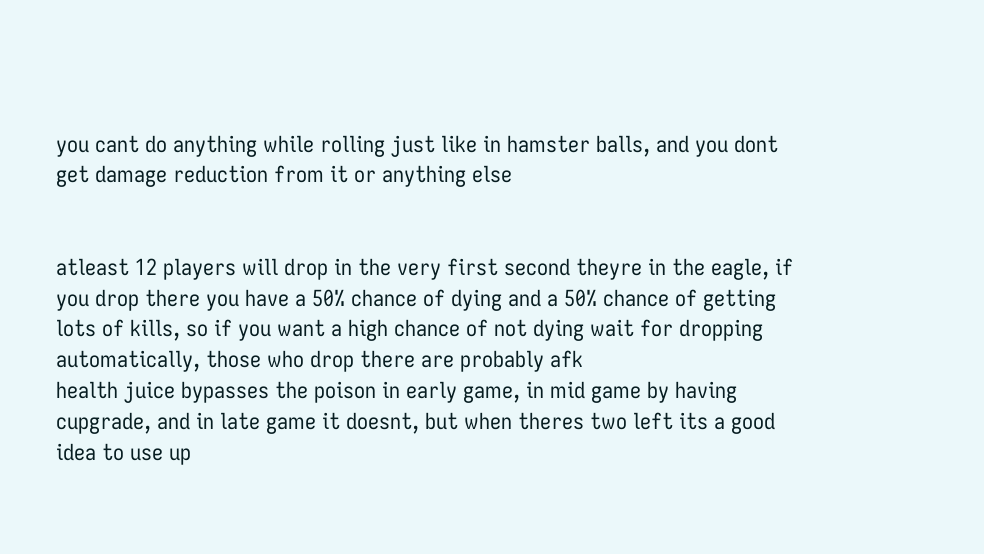you cant do anything while rolling just like in hamster balls, and you dont get damage reduction from it or anything else


atleast 12 players will drop in the very first second theyre in the eagle, if you drop there you have a 50% chance of dying and a 50% chance of getting lots of kills, so if you want a high chance of not dying wait for dropping automatically, those who drop there are probably afk
health juice bypasses the poison in early game, in mid game by having cupgrade, and in late game it doesnt, but when theres two left its a good idea to use up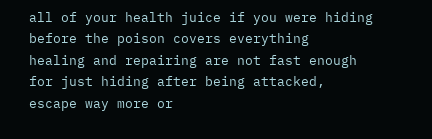all of your health juice if you were hiding before the poison covers everything
healing and repairing are not fast enough for just hiding after being attacked, escape way more or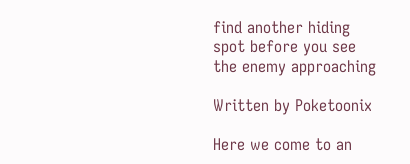find another hiding spot before you see the enemy approaching

Written by Poketoonix

Here we come to an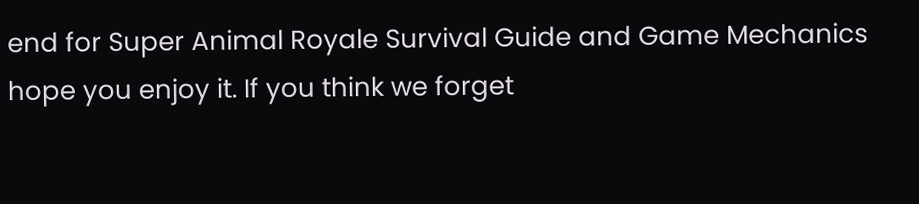end for Super Animal Royale Survival Guide and Game Mechanics hope you enjoy it. If you think we forget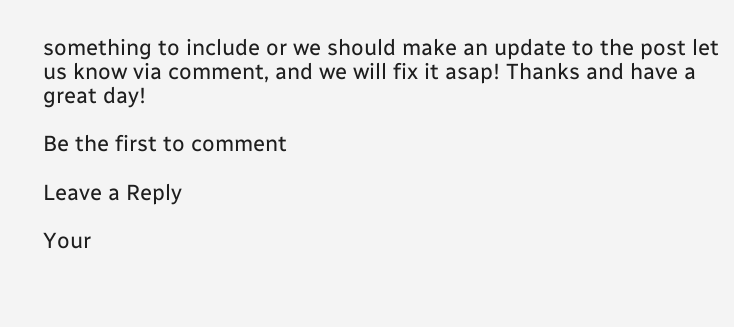something to include or we should make an update to the post let us know via comment, and we will fix it asap! Thanks and have a great day!

Be the first to comment

Leave a Reply

Your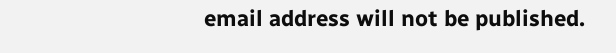email address will not be published.